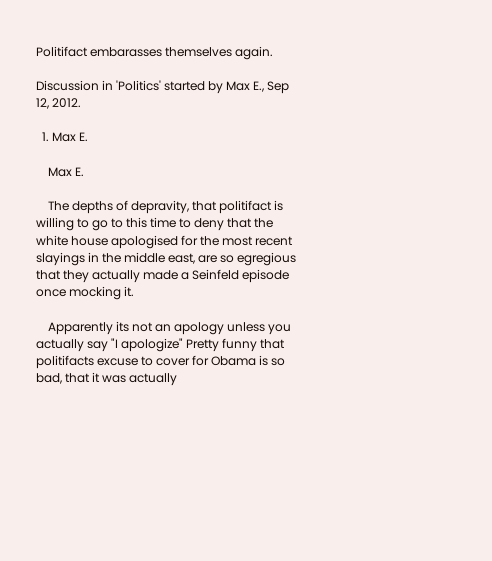Politifact embarasses themselves again.

Discussion in 'Politics' started by Max E., Sep 12, 2012.

  1. Max E.

    Max E.

    The depths of depravity, that politifact is willing to go to this time to deny that the white house apologised for the most recent slayings in the middle east, are so egregious that they actually made a Seinfeld episode once mocking it.

    Apparently its not an apology unless you actually say "I apologize" Pretty funny that politifacts excuse to cover for Obama is so bad, that it was actually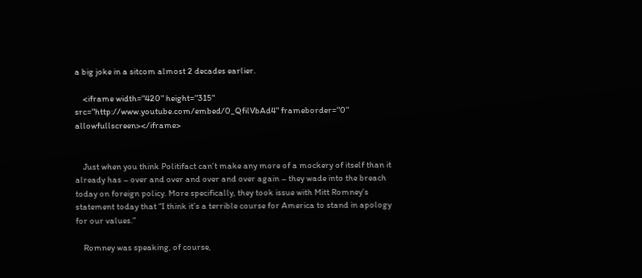a big joke in a sitcom almost 2 decades earlier.

    <iframe width="420" height="315" src="http://www.youtube.com/embed/0_QfilVbAd4" frameborder="0" allowfullscreen></iframe>


    Just when you think Politifact can’t make any more of a mockery of itself than it already has – over and over and over and over again – they wade into the breach today on foreign policy. More specifically, they took issue with Mitt Romney’s statement today that “I think it’s a terrible course for America to stand in apology for our values.”

    Romney was speaking, of course,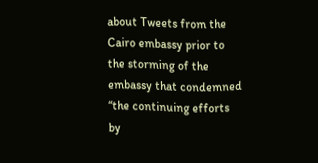about Tweets from the Cairo embassy prior to the storming of the embassy that condemned “the continuing efforts by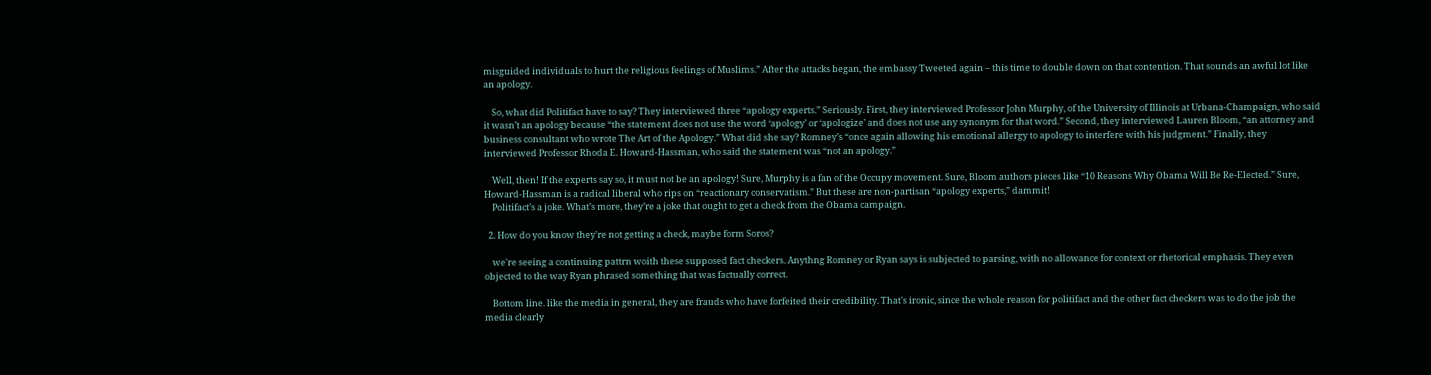misguided individuals to hurt the religious feelings of Muslims.” After the attacks began, the embassy Tweeted again – this time to double down on that contention. That sounds an awful lot like an apology.

    So, what did Politifact have to say? They interviewed three “apology experts.” Seriously. First, they interviewed Professor John Murphy, of the University of Illinois at Urbana-Champaign, who said it wasn’t an apology because “the statement does not use the word ‘apology’ or ‘apologize’ and does not use any synonym for that word.” Second, they interviewed Lauren Bloom, “an attorney and business consultant who wrote The Art of the Apology.” What did she say? Romney’s “once again allowing his emotional allergy to apology to interfere with his judgment.” Finally, they interviewed Professor Rhoda E. Howard-Hassman, who said the statement was “not an apology.”

    Well, then! If the experts say so, it must not be an apology! Sure, Murphy is a fan of the Occupy movement. Sure, Bloom authors pieces like “10 Reasons Why Obama Will Be Re-Elected.” Sure, Howard-Hassman is a radical liberal who rips on “reactionary conservatism.” But these are non-partisan “apology experts,” dammit!
    Politifact’s a joke. What’s more, they’re a joke that ought to get a check from the Obama campaign.

  2. How do you know they're not getting a check, maybe form Soros?

    we're seeing a continuing pattrn woith these supposed fact checkers. Anythng Romney or Ryan says is subjected to parsing, with no allowance for context or rhetorical emphasis. They even objected to the way Ryan phrased something that was factually correct.

    Bottom line. like the media in general, they are frauds who have forfeited their credibility. That's ironic, since the whole reason for politifact and the other fact checkers was to do the job the media clearly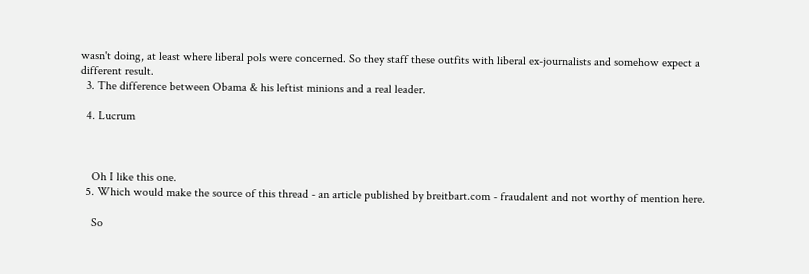wasn't doing, at least where liberal pols were concerned. So they staff these outfits with liberal ex-journalists and somehow expect a different result.
  3. The difference between Obama & his leftist minions and a real leader.

  4. Lucrum



    Oh I like this one.
  5. Which would make the source of this thread - an article published by breitbart.com - fraudalent and not worthy of mention here.

    So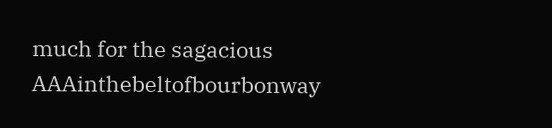much for the sagacious AAAinthebeltofbourbonway